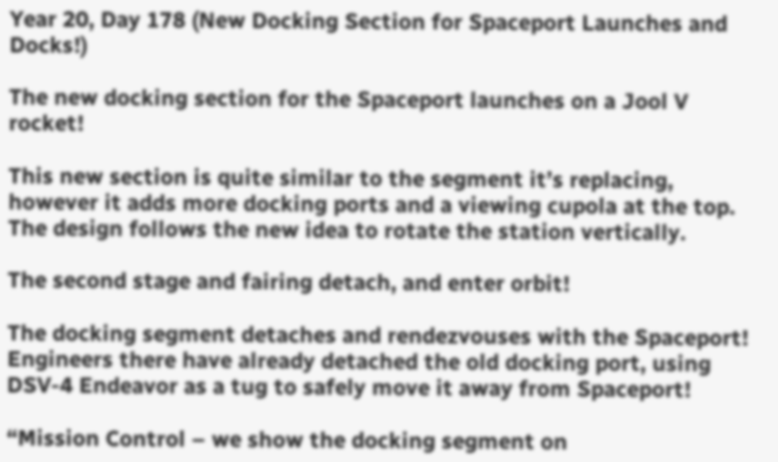Year 20, Day 178 (New Docking Section for Spaceport Launches and Docks!)

The new docking section for the Spaceport launches on a Jool V rocket!

This new section is quite similar to the segment it’s replacing, however it adds more docking ports and a viewing cupola at the top. The design follows the new idea to rotate the station vertically.

The second stage and fairing detach, and enter orbit!

The docking segment detaches and rendezvouses with the Spaceport! Engineers there have already detached the old docking port, using DSV-4 Endeavor as a tug to safely move it away from Spaceport!

“Mission Control – we show the docking segment on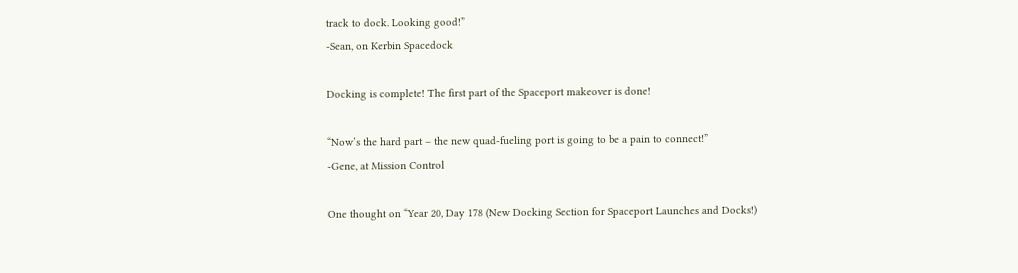track to dock. Looking good!”
-Sean, on Kerbin Spacedock

Docking is complete! The first part of the Spaceport makeover is done!

“Now’s the hard part – the new quad-fueling port is going to be a pain to connect!”
-Gene, at Mission Control

One thought on “Year 20, Day 178 (New Docking Section for Spaceport Launches and Docks!)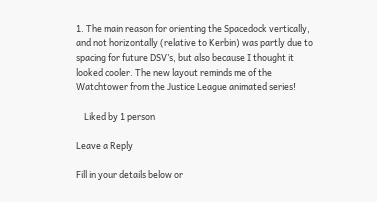1. The main reason for orienting the Spacedock vertically, and not horizontally (relative to Kerbin) was partly due to spacing for future DSV’s, but also because I thought it looked cooler. The new layout reminds me of the Watchtower from the Justice League animated series!

    Liked by 1 person

Leave a Reply

Fill in your details below or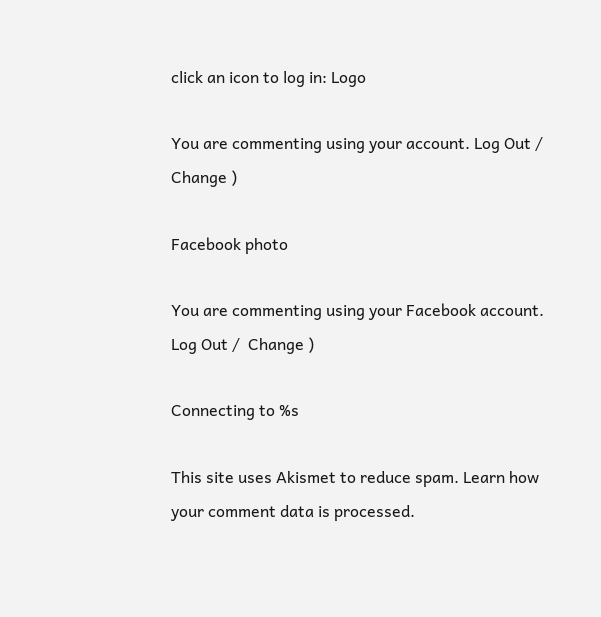click an icon to log in: Logo

You are commenting using your account. Log Out /  Change )

Facebook photo

You are commenting using your Facebook account. Log Out /  Change )

Connecting to %s

This site uses Akismet to reduce spam. Learn how your comment data is processed.